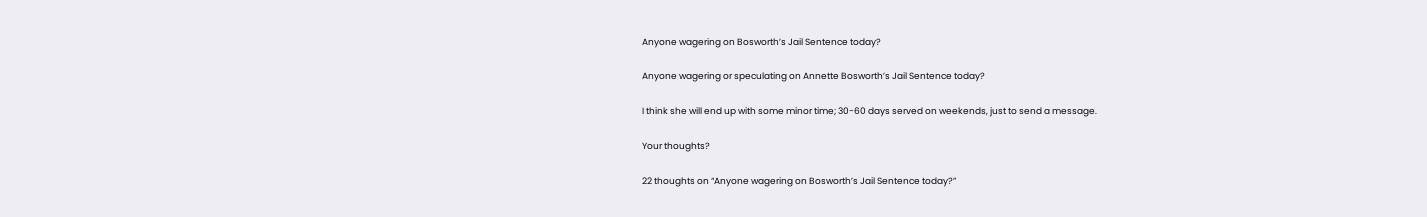Anyone wagering on Bosworth’s Jail Sentence today?

Anyone wagering or speculating on Annette Bosworth’s Jail Sentence today?

I think she will end up with some minor time; 30-60 days served on weekends, just to send a message.

Your thoughts?

22 thoughts on “Anyone wagering on Bosworth’s Jail Sentence today?”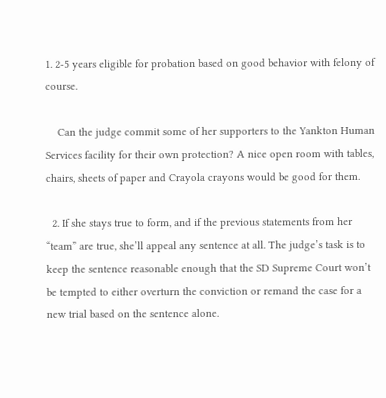1. 2-5 years eligible for probation based on good behavior with felony of course.

    Can the judge commit some of her supporters to the Yankton Human Services facility for their own protection? A nice open room with tables, chairs, sheets of paper and Crayola crayons would be good for them.

  2. If she stays true to form, and if the previous statements from her “team” are true, she’ll appeal any sentence at all. The judge’s task is to keep the sentence reasonable enough that the SD Supreme Court won’t be tempted to either overturn the conviction or remand the case for a new trial based on the sentence alone.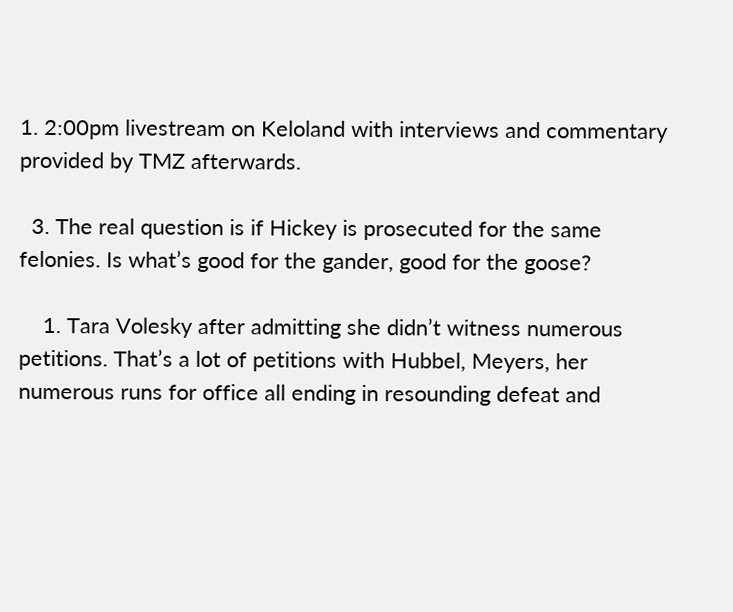1. 2:00pm livestream on Keloland with interviews and commentary provided by TMZ afterwards.

  3. The real question is if Hickey is prosecuted for the same felonies. Is what’s good for the gander, good for the goose?

    1. Tara Volesky after admitting she didn’t witness numerous petitions. That’s a lot of petitions with Hubbel, Meyers, her numerous runs for office all ending in resounding defeat and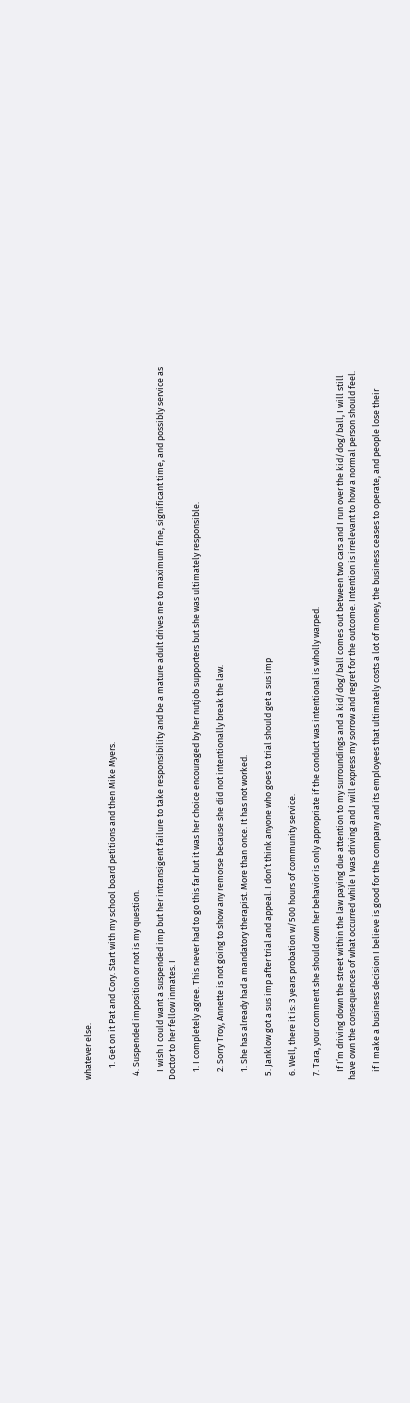whatever else.

      1. Get on it Pat and Cory. Start with my school board petitions and then Mike Myers.

  4. Suspended imposition or not is my question.

    I wish I could want a suspended imp but her intransigent failure to take responsibility and be a mature adult drives me to maximum fine, significant time, and possibly service as Doctor to her fellow inmates. I

    1. I completely agree. This never had to go this far but it was her choice encouraged by her nutjob supporters but she was ultimately responsible.

    2. Sorry Troy, Annette is not going to show any remorse because she did not intentionally break the law.

    1. She has already had a mandatory therapist. More than once. It has not worked.

  5. Janklow got a sus imp after trial and appeal. I don’t think anyone who goes to trial should get a sus imp

  6. Well, there it is: 3 years probation w/500 hours of community service.

  7. Tara, your comment she should own her behavior is only appropriate if the conduct was intentional is wholly warped.

    If I’m driving down the street within the law paying due attention to my surroundings and a kid/dog/ball comes out between two cars and I run over the kid/dog/ball, I will still have own the consequences of what occurred while I was driving and I will express my sorrow and regret for the outcome. Intention is irrelevant to how a normal person should feel.

    if I make a business decision I believe is good for the company and its employees that ultimately costs a lot of money, the business ceases to operate, and people lose their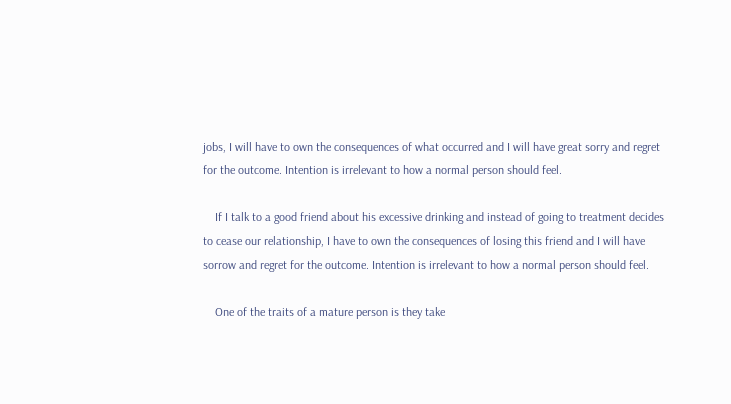jobs, I will have to own the consequences of what occurred and I will have great sorry and regret for the outcome. Intention is irrelevant to how a normal person should feel.

    If I talk to a good friend about his excessive drinking and instead of going to treatment decides to cease our relationship, I have to own the consequences of losing this friend and I will have sorrow and regret for the outcome. Intention is irrelevant to how a normal person should feel.

    One of the traits of a mature person is they take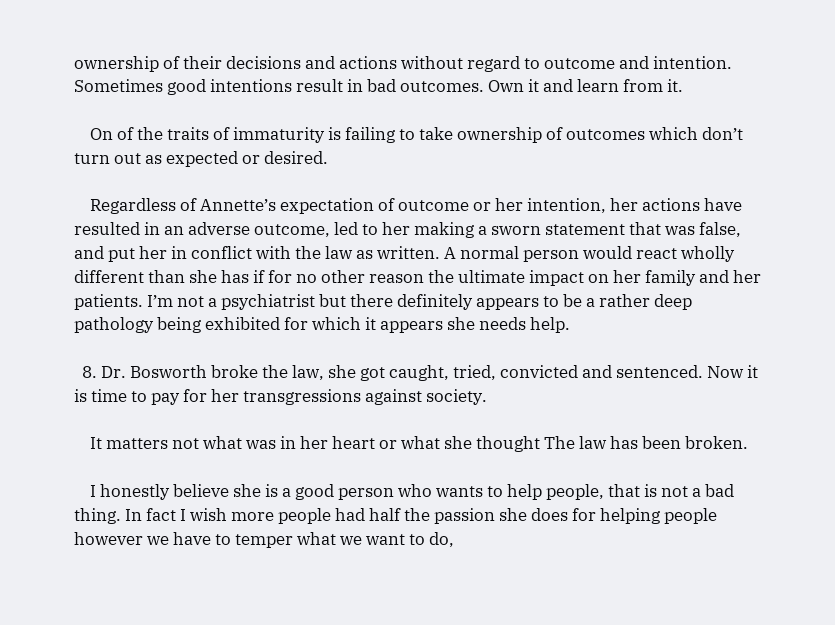ownership of their decisions and actions without regard to outcome and intention. Sometimes good intentions result in bad outcomes. Own it and learn from it.

    On of the traits of immaturity is failing to take ownership of outcomes which don’t turn out as expected or desired.

    Regardless of Annette’s expectation of outcome or her intention, her actions have resulted in an adverse outcome, led to her making a sworn statement that was false, and put her in conflict with the law as written. A normal person would react wholly different than she has if for no other reason the ultimate impact on her family and her patients. I’m not a psychiatrist but there definitely appears to be a rather deep pathology being exhibited for which it appears she needs help.

  8. Dr. Bosworth broke the law, she got caught, tried, convicted and sentenced. Now it is time to pay for her transgressions against society.

    It matters not what was in her heart or what she thought The law has been broken.

    I honestly believe she is a good person who wants to help people, that is not a bad thing. In fact I wish more people had half the passion she does for helping people however we have to temper what we want to do,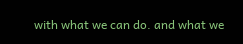with what we can do. and what we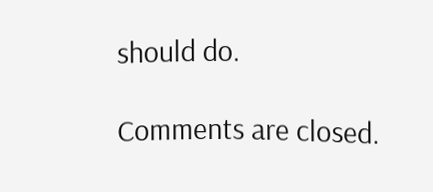should do.

Comments are closed.